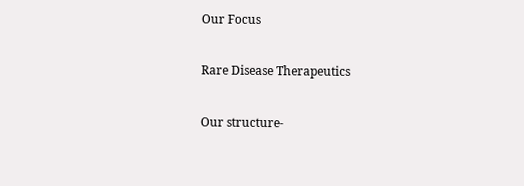Our Focus

Rare Disease Therapeutics

Our structure-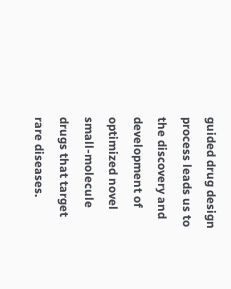guided drug design process leads us to the discovery and development of optimized novel small-molecule drugs that target rare diseases.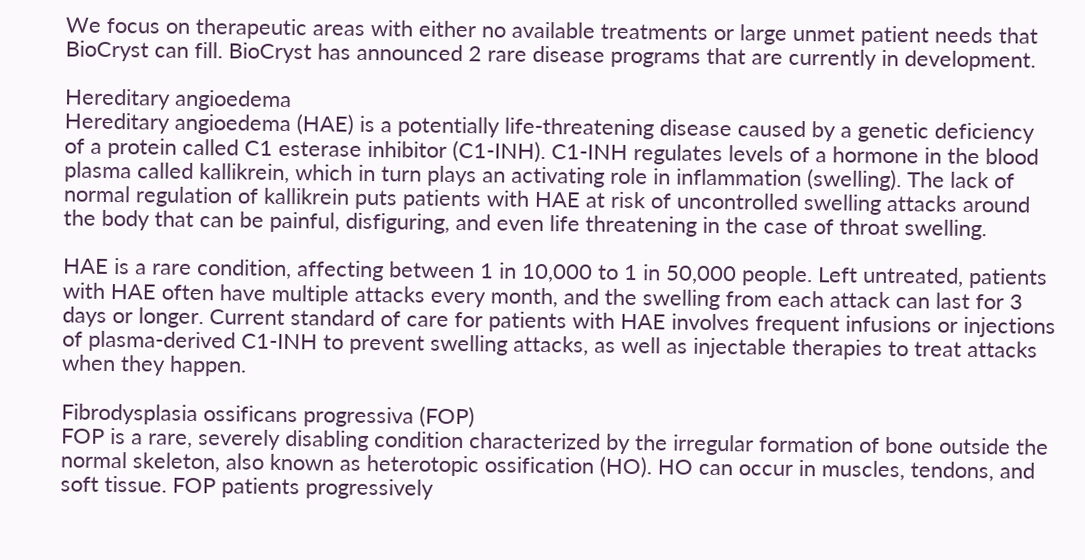We focus on therapeutic areas with either no available treatments or large unmet patient needs that BioCryst can fill. BioCryst has announced 2 rare disease programs that are currently in development.

Hereditary angioedema
Hereditary angioedema (HAE) is a potentially life-threatening disease caused by a genetic deficiency of a protein called C1 esterase inhibitor (C1-INH). C1-INH regulates levels of a hormone in the blood plasma called kallikrein, which in turn plays an activating role in inflammation (swelling). The lack of normal regulation of kallikrein puts patients with HAE at risk of uncontrolled swelling attacks around the body that can be painful, disfiguring, and even life threatening in the case of throat swelling.

HAE is a rare condition, affecting between 1 in 10,000 to 1 in 50,000 people. Left untreated, patients with HAE often have multiple attacks every month, and the swelling from each attack can last for 3 days or longer. Current standard of care for patients with HAE involves frequent infusions or injections of plasma-derived C1-INH to prevent swelling attacks, as well as injectable therapies to treat attacks when they happen.

Fibrodysplasia ossificans progressiva (FOP)
FOP is a rare, severely disabling condition characterized by the irregular formation of bone outside the normal skeleton, also known as heterotopic ossification (HO). HO can occur in muscles, tendons, and soft tissue. FOP patients progressively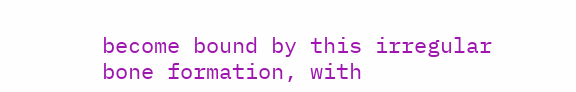become bound by this irregular bone formation, with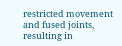restricted movement and fused joints, resulting in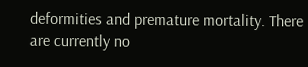deformities and premature mortality. There are currently no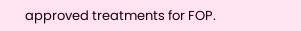approved treatments for FOP.